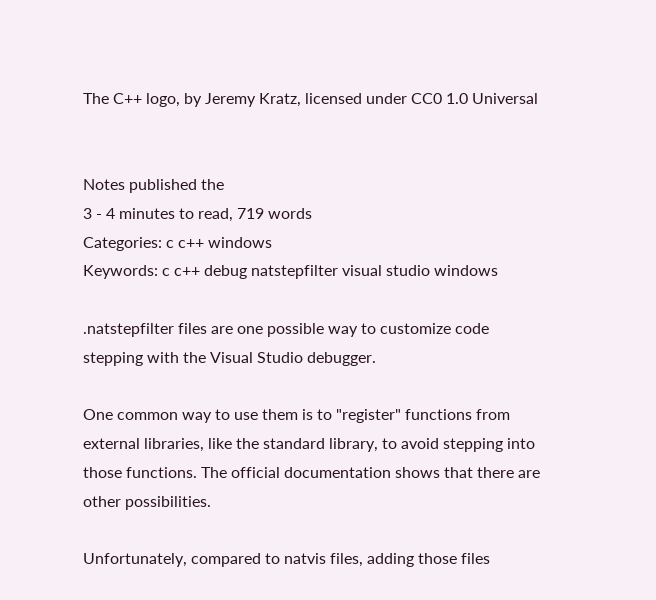The C++ logo, by Jeremy Kratz, licensed under CC0 1.0 Universal


Notes published the
3 - 4 minutes to read, 719 words
Categories: c c++ windows
Keywords: c c++ debug natstepfilter visual studio windows

.natstepfilter files are one possible way to customize code stepping with the Visual Studio debugger.

One common way to use them is to "register" functions from external libraries, like the standard library, to avoid stepping into those functions. The official documentation shows that there are other possibilities.

Unfortunately, compared to natvis files, adding those files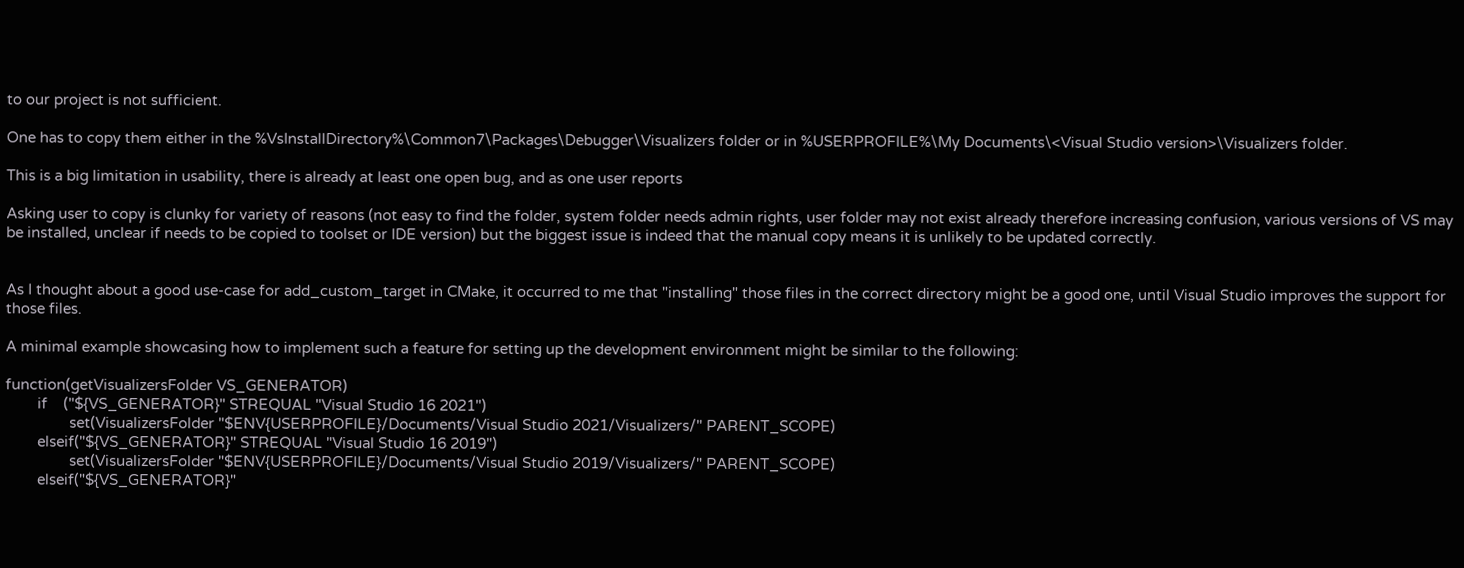to our project is not sufficient.

One has to copy them either in the %VsInstallDirectory%\Common7\Packages\Debugger\Visualizers folder or in %USERPROFILE%\My Documents\<Visual Studio version>\Visualizers folder.

This is a big limitation in usability, there is already at least one open bug, and as one user reports

Asking user to copy is clunky for variety of reasons (not easy to find the folder, system folder needs admin rights, user folder may not exist already therefore increasing confusion, various versions of VS may be installed, unclear if needs to be copied to toolset or IDE version) but the biggest issue is indeed that the manual copy means it is unlikely to be updated correctly.


As I thought about a good use-case for add_custom_target in CMake, it occurred to me that "installing" those files in the correct directory might be a good one, until Visual Studio improves the support for those files.

A minimal example showcasing how to implement such a feature for setting up the development environment might be similar to the following:

function(getVisualizersFolder VS_GENERATOR)
        if    ("${VS_GENERATOR}" STREQUAL "Visual Studio 16 2021")
                set(VisualizersFolder "$ENV{USERPROFILE}/Documents/Visual Studio 2021/Visualizers/" PARENT_SCOPE)
        elseif("${VS_GENERATOR}" STREQUAL "Visual Studio 16 2019")
                set(VisualizersFolder "$ENV{USERPROFILE}/Documents/Visual Studio 2019/Visualizers/" PARENT_SCOPE)
        elseif("${VS_GENERATOR}"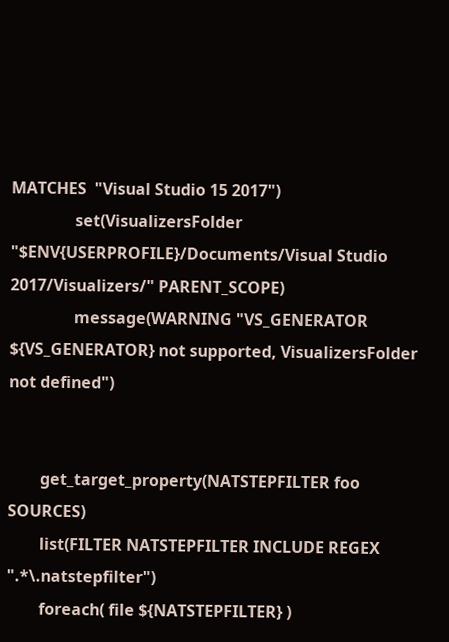MATCHES  "Visual Studio 15 2017")
                set(VisualizersFolder "$ENV{USERPROFILE}/Documents/Visual Studio 2017/Visualizers/" PARENT_SCOPE)
                message(WARNING "VS_GENERATOR ${VS_GENERATOR} not supported, VisualizersFolder not defined")


        get_target_property(NATSTEPFILTER foo SOURCES)
        list(FILTER NATSTEPFILTER INCLUDE REGEX ".*\.natstepfilter")
        foreach( file ${NATSTEPFILTER} )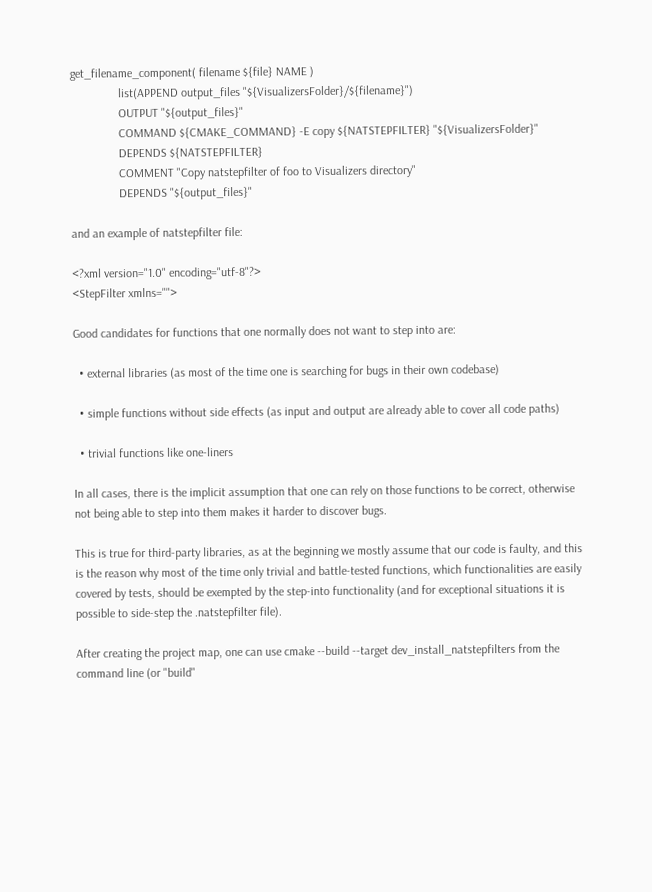get_filename_component( filename ${file} NAME )
                list(APPEND output_files "${VisualizersFolder}/${filename}")
                OUTPUT "${output_files}"
                COMMAND ${CMAKE_COMMAND} -E copy ${NATSTEPFILTER} "${VisualizersFolder}"
                DEPENDS ${NATSTEPFILTER}
                COMMENT "Copy natstepfilter of foo to Visualizers directory"
                DEPENDS "${output_files}"

and an example of natstepfilter file:

<?xml version="1.0" encoding="utf-8"?>
<StepFilter xmlns="">

Good candidates for functions that one normally does not want to step into are:

  • external libraries (as most of the time one is searching for bugs in their own codebase)

  • simple functions without side effects (as input and output are already able to cover all code paths)

  • trivial functions like one-liners

In all cases, there is the implicit assumption that one can rely on those functions to be correct, otherwise not being able to step into them makes it harder to discover bugs.

This is true for third-party libraries, as at the beginning we mostly assume that our code is faulty, and this is the reason why most of the time only trivial and battle-tested functions, which functionalities are easily covered by tests, should be exempted by the step-into functionality (and for exceptional situations it is possible to side-step the .natstepfilter file).

After creating the project map, one can use cmake --build --target dev_install_natstepfilters from the command line (or "build"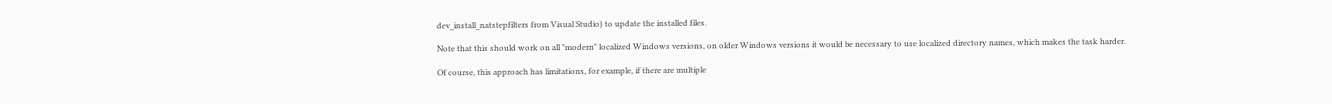dev_install_natstepfilters from Visual Studio) to update the installed files.

Note that this should work on all "modern" localized Windows versions, on older Windows versions it would be necessary to use localized directory names, which makes the task harder.

Of course, this approach has limitations, for example, if there are multiple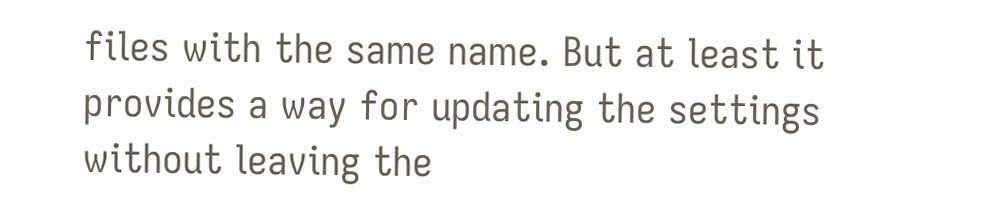files with the same name. But at least it provides a way for updating the settings without leaving the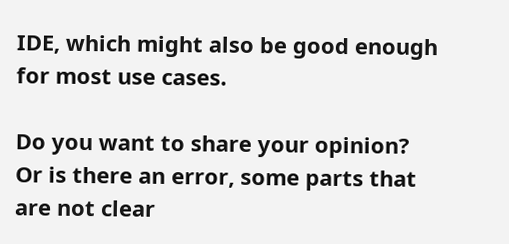IDE, which might also be good enough for most use cases.

Do you want to share your opinion? Or is there an error, some parts that are not clear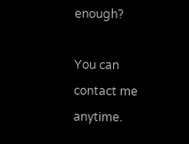enough?

You can contact me anytime.